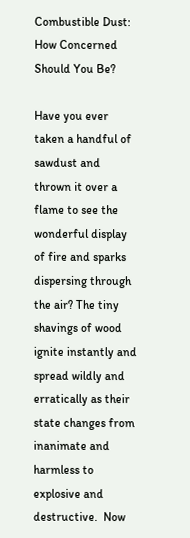Combustible Dust: How Concerned Should You Be?

Have you ever taken a handful of sawdust and thrown it over a flame to see the wonderful display of fire and sparks dispersing through the air? The tiny shavings of wood ignite instantly and spread wildly and erratically as their state changes from inanimate and harmless to explosive and destructive.  Now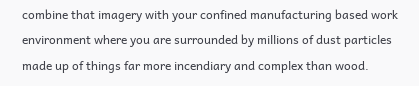combine that imagery with your confined manufacturing based work environment where you are surrounded by millions of dust particles made up of things far more incendiary and complex than wood.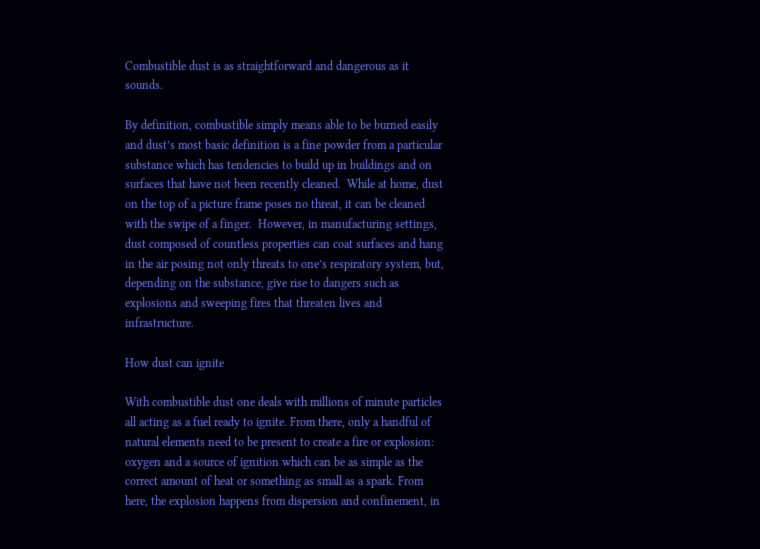Combustible dust is as straightforward and dangerous as it sounds.

By definition, combustible simply means able to be burned easily and dust’s most basic definition is a fine powder from a particular substance which has tendencies to build up in buildings and on surfaces that have not been recently cleaned.  While at home, dust on the top of a picture frame poses no threat, it can be cleaned with the swipe of a finger.  However, in manufacturing settings, dust composed of countless properties can coat surfaces and hang in the air posing not only threats to one’s respiratory system, but, depending on the substance, give rise to dangers such as explosions and sweeping fires that threaten lives and infrastructure.

How dust can ignite

With combustible dust one deals with millions of minute particles all acting as a fuel ready to ignite. From there, only a handful of natural elements need to be present to create a fire or explosion: oxygen and a source of ignition which can be as simple as the correct amount of heat or something as small as a spark. From here, the explosion happens from dispersion and confinement, in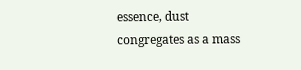essence, dust congregates as a mass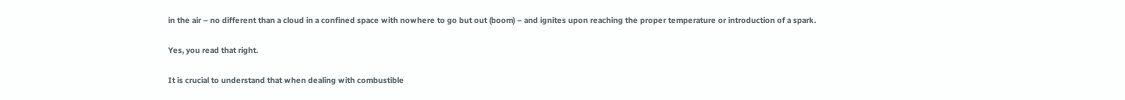in the air – no different than a cloud in a confined space with nowhere to go but out (boom) – and ignites upon reaching the proper temperature or introduction of a spark.

Yes, you read that right.

It is crucial to understand that when dealing with combustible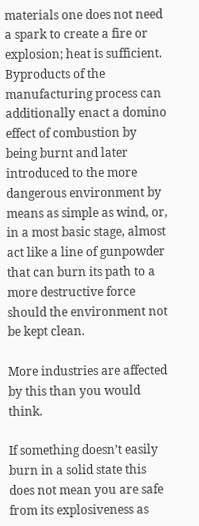materials one does not need a spark to create a fire or explosion; heat is sufficient. Byproducts of the manufacturing process can additionally enact a domino effect of combustion by being burnt and later introduced to the more dangerous environment by means as simple as wind, or, in a most basic stage, almost act like a line of gunpowder that can burn its path to a more destructive force should the environment not be kept clean.

More industries are affected by this than you would think.

If something doesn’t easily burn in a solid state this does not mean you are safe from its explosiveness as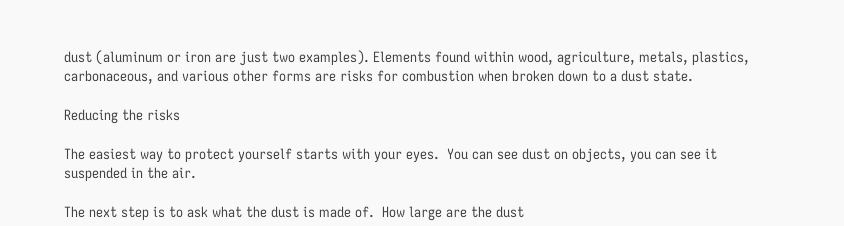dust (aluminum or iron are just two examples). Elements found within wood, agriculture, metals, plastics, carbonaceous, and various other forms are risks for combustion when broken down to a dust state.

Reducing the risks

The easiest way to protect yourself starts with your eyes.  You can see dust on objects, you can see it suspended in the air.

The next step is to ask what the dust is made of.  How large are the dust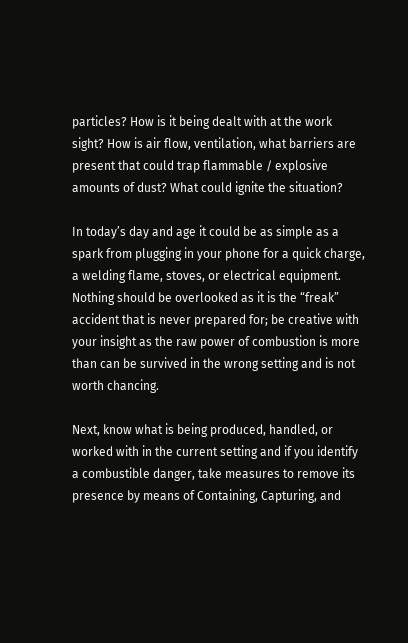particles? How is it being dealt with at the work sight? How is air flow, ventilation, what barriers are present that could trap flammable / explosive amounts of dust? What could ignite the situation?

In today’s day and age it could be as simple as a spark from plugging in your phone for a quick charge, a welding flame, stoves, or electrical equipment.  Nothing should be overlooked as it is the “freak” accident that is never prepared for; be creative with your insight as the raw power of combustion is more than can be survived in the wrong setting and is not worth chancing.

Next, know what is being produced, handled, or worked with in the current setting and if you identify a combustible danger, take measures to remove its presence by means of Containing, Capturing, and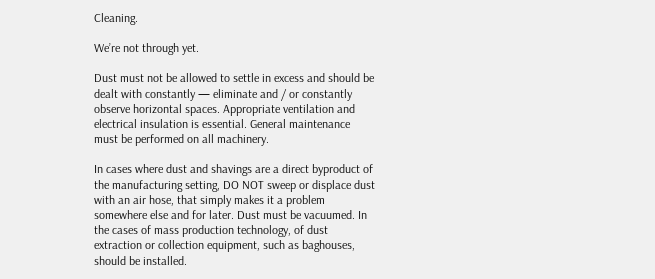Cleaning.

We’re not through yet.

Dust must not be allowed to settle in excess and should be dealt with constantly — eliminate and / or constantly observe horizontal spaces. Appropriate ventilation and electrical insulation is essential. General maintenance must be performed on all machinery.

In cases where dust and shavings are a direct byproduct of the manufacturing setting, DO NOT sweep or displace dust with an air hose, that simply makes it a problem somewhere else and for later. Dust must be vacuumed. In the cases of mass production technology, of dust extraction or collection equipment, such as baghouses, should be installed.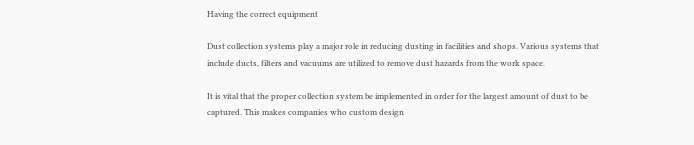Having the correct equipment

Dust collection systems play a major role in reducing dusting in facilities and shops. Various systems that include ducts, filters and vacuums are utilized to remove dust hazards from the work space.

It is vital that the proper collection system be implemented in order for the largest amount of dust to be captured. This makes companies who custom design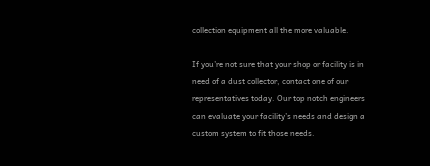collection equipment all the more valuable.

If you’re not sure that your shop or facility is in need of a dust collector, contact one of our representatives today. Our top notch engineers can evaluate your facility’s needs and design a custom system to fit those needs.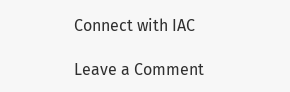Connect with IAC

Leave a Comment